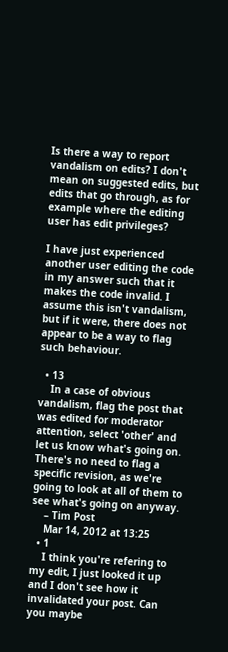Is there a way to report vandalism on edits? I don't mean on suggested edits, but edits that go through, as for example where the editing user has edit privileges?

I have just experienced another user editing the code in my answer such that it makes the code invalid. I assume this isn't vandalism, but if it were, there does not appear to be a way to flag such behaviour.

  • 13
    In a case of obvious vandalism, flag the post that was edited for moderator attention, select 'other' and let us know what's going on. There's no need to flag a specific revision, as we're going to look at all of them to see what's going on anyway.
    – Tim Post
    Mar 14, 2012 at 13:25
  • 1
    I think you're refering to my edit, I just looked it up and I don't see how it invalidated your post. Can you maybe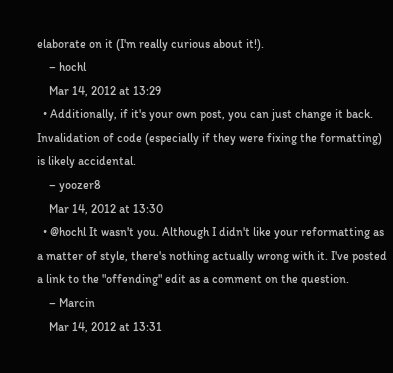elaborate on it (I'm really curious about it!).
    – hochl
    Mar 14, 2012 at 13:29
  • Additionally, if it's your own post, you can just change it back. Invalidation of code (especially if they were fixing the formatting) is likely accidental.
    – yoozer8
    Mar 14, 2012 at 13:30
  • @hochl It wasn't you. Although I didn't like your reformatting as a matter of style, there's nothing actually wrong with it. I've posted a link to the "offending" edit as a comment on the question.
    – Marcin
    Mar 14, 2012 at 13:31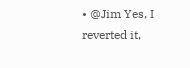• @Jim Yes, I reverted it,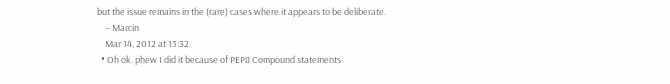but the issue remains in the (rare) cases where it appears to be deliberate.
    – Marcin
    Mar 14, 2012 at 13:32
  • Oh ok. phew I did it because of PEP8 Compound statements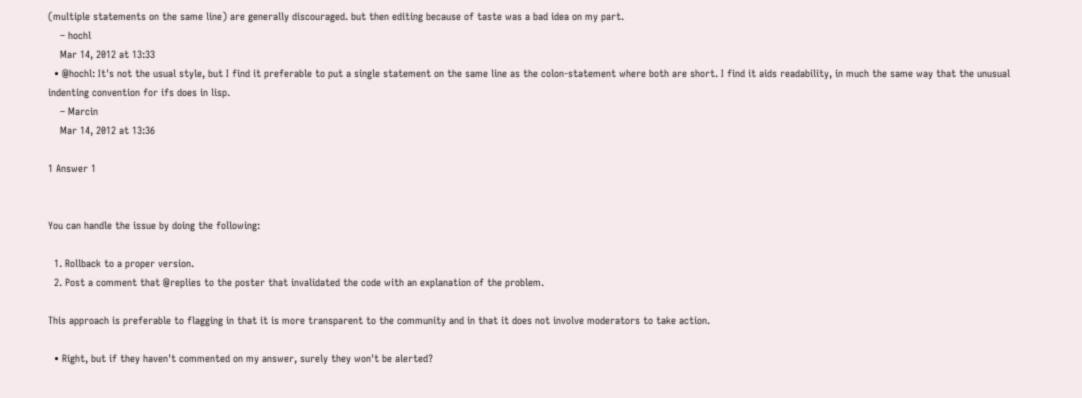(multiple statements on the same line) are generally discouraged. but then editing because of taste was a bad idea on my part.
    – hochl
    Mar 14, 2012 at 13:33
  • @hochl: It's not the usual style, but I find it preferable to put a single statement on the same line as the colon-statement where both are short. I find it aids readability, in much the same way that the unusual indenting convention for ifs does in lisp.
    – Marcin
    Mar 14, 2012 at 13:36

1 Answer 1


You can handle the issue by doing the following:

  1. Rollback to a proper version.
  2. Post a comment that @replies to the poster that invalidated the code with an explanation of the problem.

This approach is preferable to flagging in that it is more transparent to the community and in that it does not involve moderators to take action.

  • Right, but if they haven't commented on my answer, surely they won't be alerted?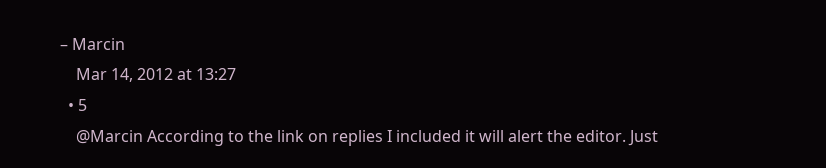– Marcin
    Mar 14, 2012 at 13:27
  • 5
    @Marcin According to the link on replies I included it will alert the editor. Just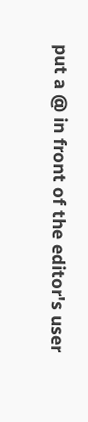put a @ in front of the editor's user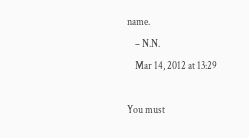name.
    – N.N.
    Mar 14, 2012 at 13:29

You must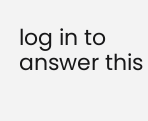log in to answer this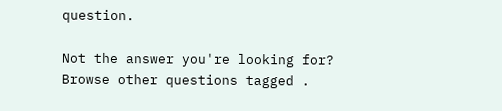question.

Not the answer you're looking for? Browse other questions tagged .